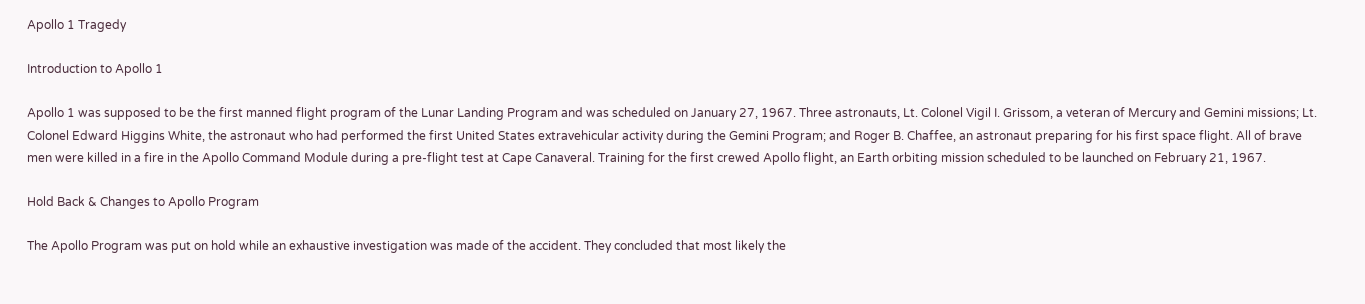Apollo 1 Tragedy

Introduction to Apollo 1

Apollo 1 was supposed to be the first manned flight program of the Lunar Landing Program and was scheduled on January 27, 1967. Three astronauts, Lt. Colonel Vigil I. Grissom, a veteran of Mercury and Gemini missions; Lt. Colonel Edward Higgins White, the astronaut who had performed the first United States extravehicular activity during the Gemini Program; and Roger B. Chaffee, an astronaut preparing for his first space flight. All of brave men were killed in a fire in the Apollo Command Module during a pre-flight test at Cape Canaveral. Training for the first crewed Apollo flight, an Earth orbiting mission scheduled to be launched on February 21, 1967.

Hold Back & Changes to Apollo Program

The Apollo Program was put on hold while an exhaustive investigation was made of the accident. They concluded that most likely the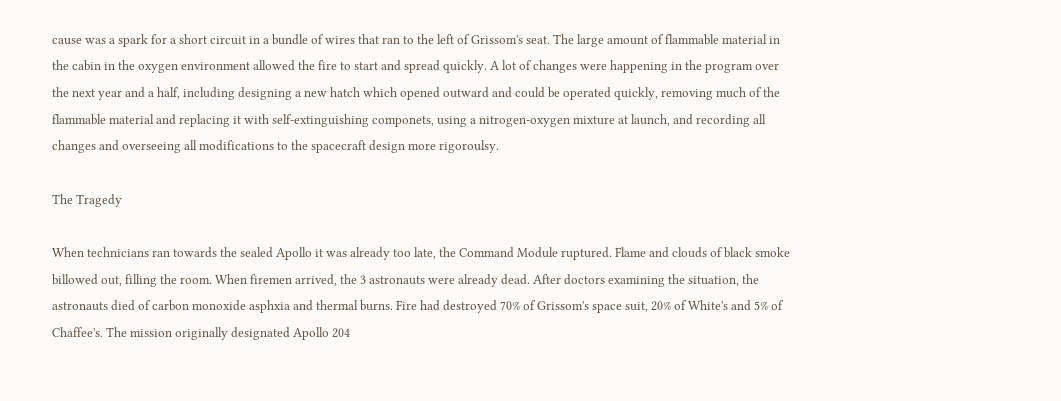cause was a spark for a short circuit in a bundle of wires that ran to the left of Grissom's seat. The large amount of flammable material in the cabin in the oxygen environment allowed the fire to start and spread quickly. A lot of changes were happening in the program over the next year and a half, including designing a new hatch which opened outward and could be operated quickly, removing much of the flammable material and replacing it with self-extinguishing componets, using a nitrogen-oxygen mixture at launch, and recording all changes and overseeing all modifications to the spacecraft design more rigoroulsy.

The Tragedy

When technicians ran towards the sealed Apollo it was already too late, the Command Module ruptured. Flame and clouds of black smoke billowed out, filling the room. When firemen arrived, the 3 astronauts were already dead. After doctors examining the situation, the astronauts died of carbon monoxide asphxia and thermal burns. Fire had destroyed 70% of Grissom's space suit, 20% of White's and 5% of Chaffee's. The mission originally designated Apollo 204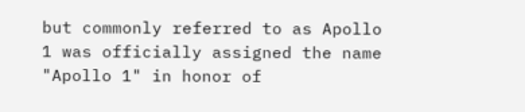but commonly referred to as Apollo 1 was officially assigned the name "Apollo 1" in honor of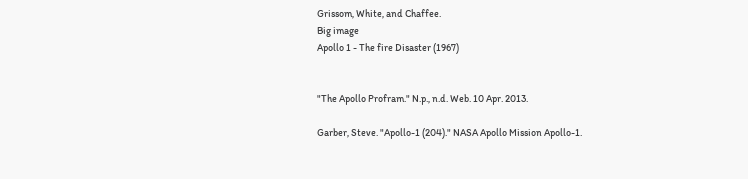Grissom, White, and Chaffee.
Big image
Apollo 1 - The fire Disaster (1967)


"The Apollo Profram." N.p., n.d. Web. 10 Apr. 2013.

Garber, Steve. "Apollo-1 (204)." NASA Apollo Mission Apollo-1.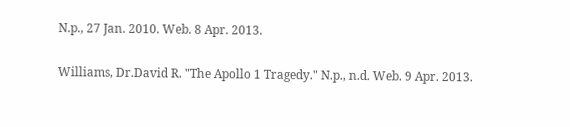N.p., 27 Jan. 2010. Web. 8 Apr. 2013.

Williams, Dr.David R. "The Apollo 1 Tragedy." N.p., n.d. Web. 9 Apr. 2013.